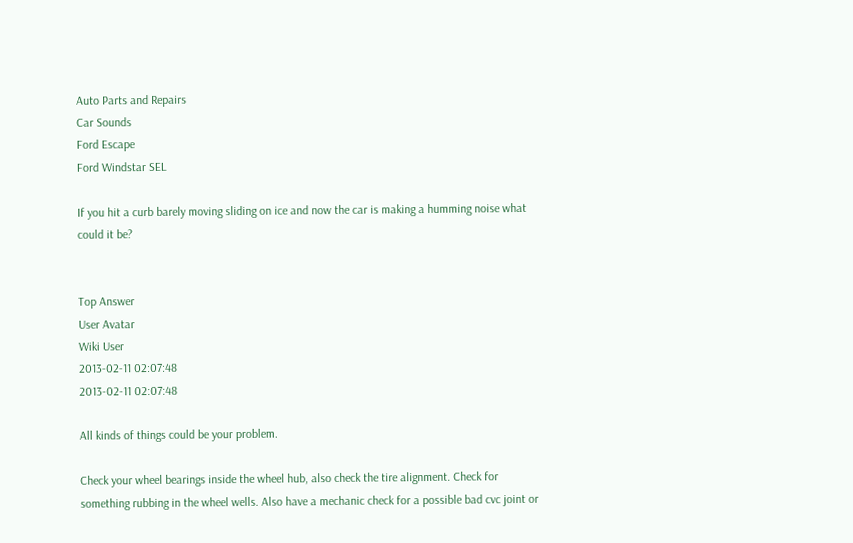Auto Parts and Repairs
Car Sounds
Ford Escape
Ford Windstar SEL

If you hit a curb barely moving sliding on ice and now the car is making a humming noise what could it be?


Top Answer
User Avatar
Wiki User
2013-02-11 02:07:48
2013-02-11 02:07:48

All kinds of things could be your problem.

Check your wheel bearings inside the wheel hub, also check the tire alignment. Check for something rubbing in the wheel wells. Also have a mechanic check for a possible bad cvc joint or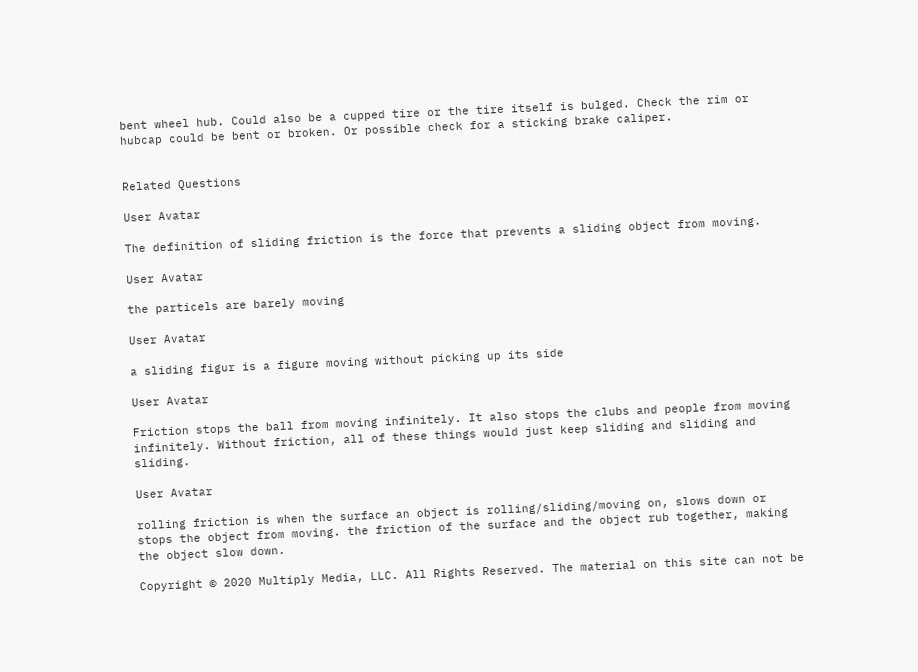bent wheel hub. Could also be a cupped tire or the tire itself is bulged. Check the rim or hubcap could be bent or broken. Or possible check for a sticking brake caliper.


Related Questions

User Avatar

The definition of sliding friction is the force that prevents a sliding object from moving.

User Avatar

the particels are barely moving

User Avatar

a sliding figur is a figure moving without picking up its side

User Avatar

Friction stops the ball from moving infinitely. It also stops the clubs and people from moving infinitely. Without friction, all of these things would just keep sliding and sliding and sliding.

User Avatar

rolling friction is when the surface an object is rolling/sliding/moving on, slows down or stops the object from moving. the friction of the surface and the object rub together, making the object slow down.

Copyright © 2020 Multiply Media, LLC. All Rights Reserved. The material on this site can not be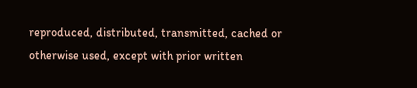reproduced, distributed, transmitted, cached or otherwise used, except with prior written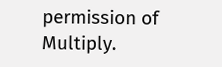permission of Multiply.